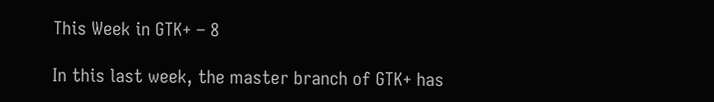This Week in GTK+ – 8

In this last week, the master branch of GTK+ has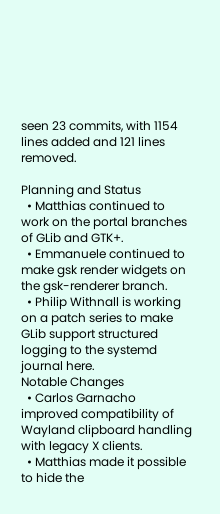seen 23 commits, with 1154 lines added and 121 lines removed.

Planning and Status
  • Matthias continued to work on the portal branches of GLib and GTK+.
  • Emmanuele continued to make gsk render widgets on the gsk-renderer branch.
  • Philip Withnall is working on a patch series to make GLib support structured logging to the systemd journal here.
Notable Changes
  • Carlos Garnacho improved compatibility of Wayland clipboard handling with legacy X clients.
  • Matthias made it possible to hide the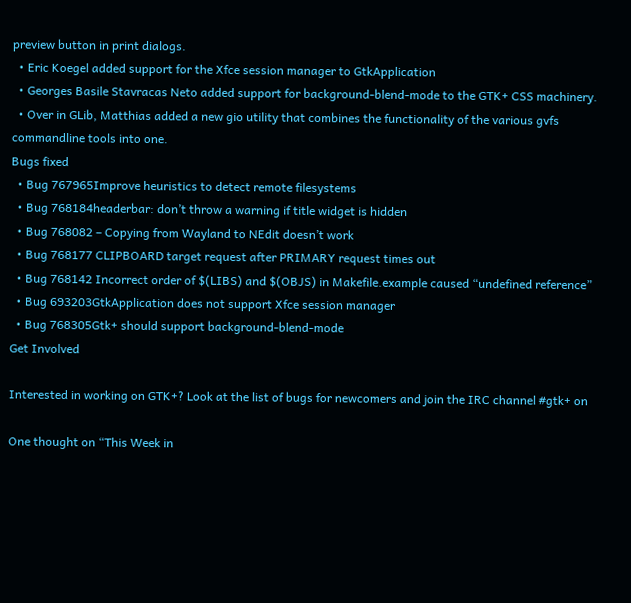preview button in print dialogs.
  • Eric Koegel added support for the Xfce session manager to GtkApplication
  • Georges Basile Stavracas Neto added support for background-blend-mode to the GTK+ CSS machinery.
  • Over in GLib, Matthias added a new gio utility that combines the functionality of the various gvfs commandline tools into one.
Bugs fixed
  • Bug 767965Improve heuristics to detect remote filesystems
  • Bug 768184headerbar: don’t throw a warning if title widget is hidden
  • Bug 768082 – Copying from Wayland to NEdit doesn’t work
  • Bug 768177 CLIPBOARD target request after PRIMARY request times out
  • Bug 768142 Incorrect order of $(LIBS) and $(OBJS) in Makefile.example caused “undefined reference”
  • Bug 693203GtkApplication does not support Xfce session manager
  • Bug 768305Gtk+ should support background-blend-mode
Get Involved

Interested in working on GTK+? Look at the list of bugs for newcomers and join the IRC channel #gtk+ on

One thought on “This Week in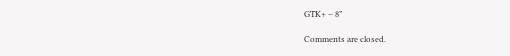GTK+ – 8”

Comments are closed.